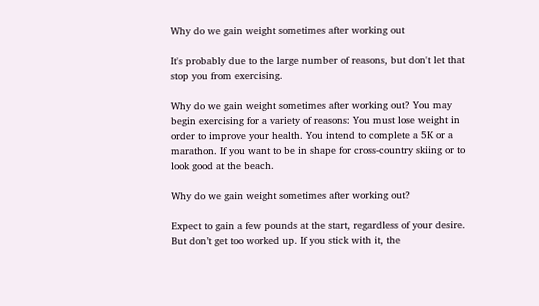Why do we gain weight sometimes after working out

It's probably due to the large number of reasons, but don't let that stop you from exercising.

Why do we gain weight sometimes after working out? You may begin exercising for a variety of reasons: You must lose weight in order to improve your health. You intend to complete a 5K or a marathon. If you want to be in shape for cross-country skiing or to look good at the beach.

Why do we gain weight sometimes after working out?

Expect to gain a few pounds at the start, regardless of your desire. But don’t get too worked up. If you stick with it, the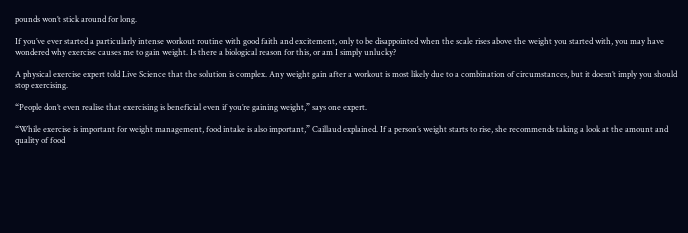pounds won’t stick around for long.

If you’ve ever started a particularly intense workout routine with good faith and excitement, only to be disappointed when the scale rises above the weight you started with, you may have wondered why exercise causes me to gain weight. Is there a biological reason for this, or am I simply unlucky?

A physical exercise expert told Live Science that the solution is complex. Any weight gain after a workout is most likely due to a combination of circumstances, but it doesn’t imply you should stop exercising.

“People don’t even realise that exercising is beneficial even if you’re gaining weight,” says one expert.

“While exercise is important for weight management, food intake is also important,” Caillaud explained. If a person’s weight starts to rise, she recommends taking a look at the amount and quality of food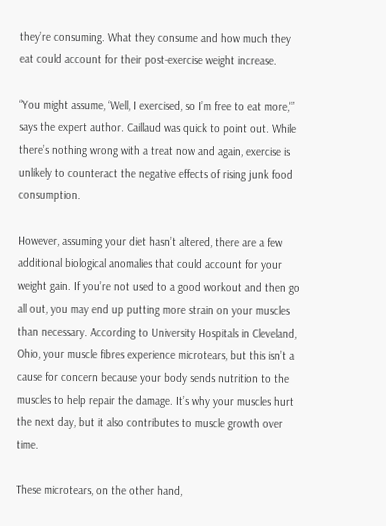they’re consuming. What they consume and how much they eat could account for their post-exercise weight increase.

“You might assume, ‘Well, I exercised, so I’m free to eat more,'” says the expert author. Caillaud was quick to point out. While there’s nothing wrong with a treat now and again, exercise is unlikely to counteract the negative effects of rising junk food consumption.

However, assuming your diet hasn’t altered, there are a few additional biological anomalies that could account for your weight gain. If you’re not used to a good workout and then go all out, you may end up putting more strain on your muscles than necessary. According to University Hospitals in Cleveland, Ohio, your muscle fibres experience microtears, but this isn’t a cause for concern because your body sends nutrition to the muscles to help repair the damage. It’s why your muscles hurt the next day, but it also contributes to muscle growth over time.

These microtears, on the other hand,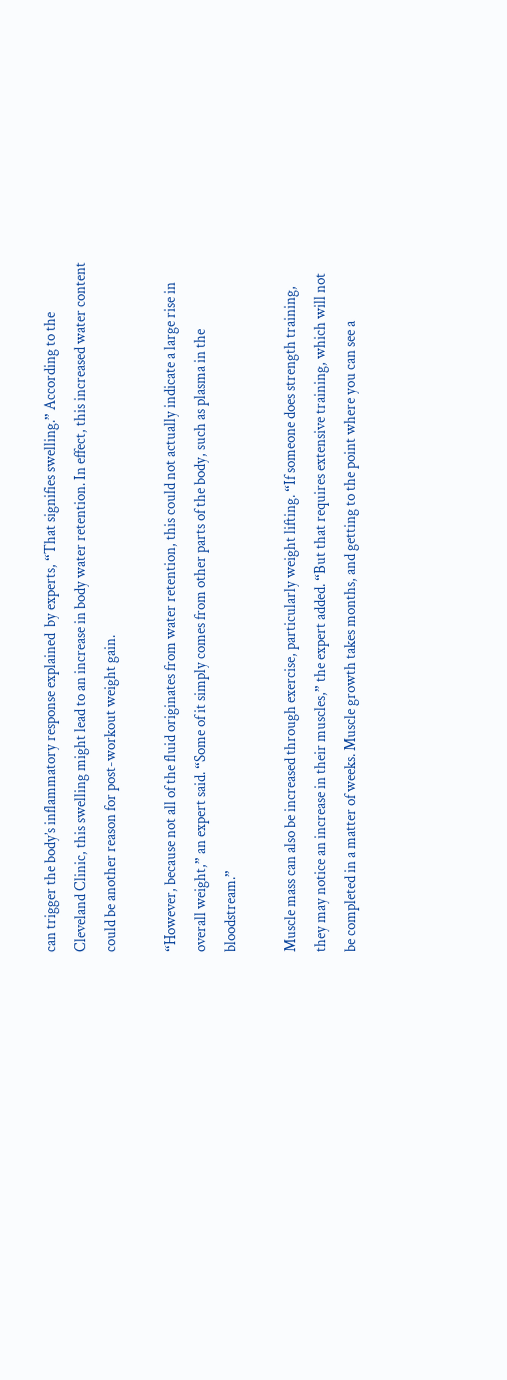can trigger the body’s inflammatory response explained  by experts, “That signifies swelling.” According to the Cleveland Clinic, this swelling might lead to an increase in body water retention. In effect, this increased water content could be another reason for post-workout weight gain.

“However, because not all of the fluid originates from water retention, this could not actually indicate a large rise in overall weight,” an expert said. “Some of it simply comes from other parts of the body, such as plasma in the bloodstream.”

Muscle mass can also be increased through exercise, particularly weight lifting. “If someone does strength training, they may notice an increase in their muscles,” the expert added. “But that requires extensive training, which will not be completed in a matter of weeks. Muscle growth takes months, and getting to the point where you can see a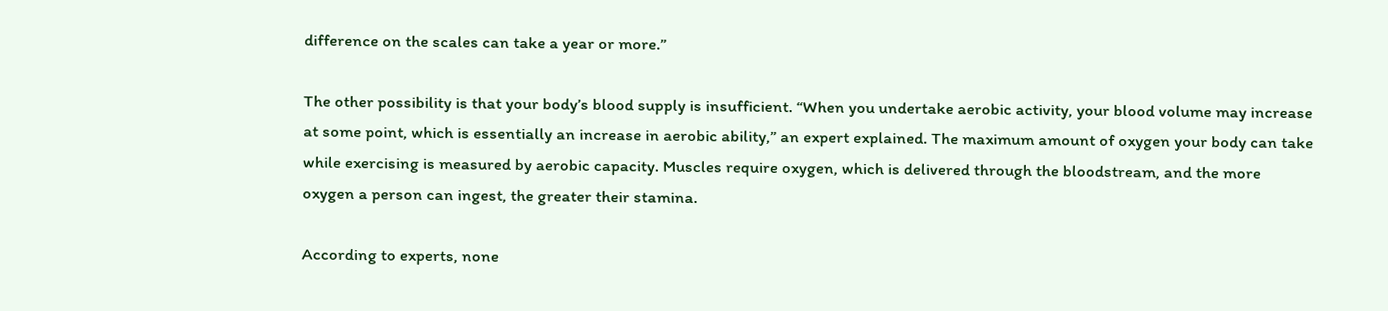difference on the scales can take a year or more.”

The other possibility is that your body’s blood supply is insufficient. “When you undertake aerobic activity, your blood volume may increase at some point, which is essentially an increase in aerobic ability,” an expert explained. The maximum amount of oxygen your body can take while exercising is measured by aerobic capacity. Muscles require oxygen, which is delivered through the bloodstream, and the more oxygen a person can ingest, the greater their stamina.

According to experts, none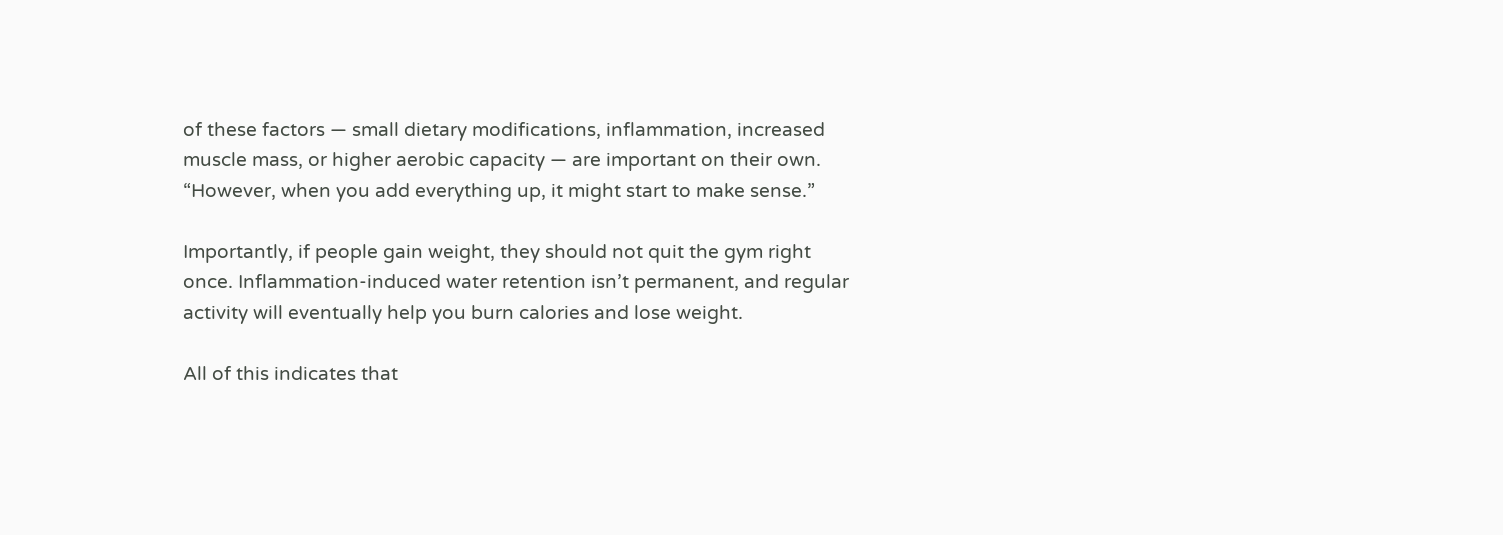of these factors — small dietary modifications, inflammation, increased muscle mass, or higher aerobic capacity — are important on their own. “However, when you add everything up, it might start to make sense.”

Importantly, if people gain weight, they should not quit the gym right once. Inflammation-induced water retention isn’t permanent, and regular activity will eventually help you burn calories and lose weight.

All of this indicates that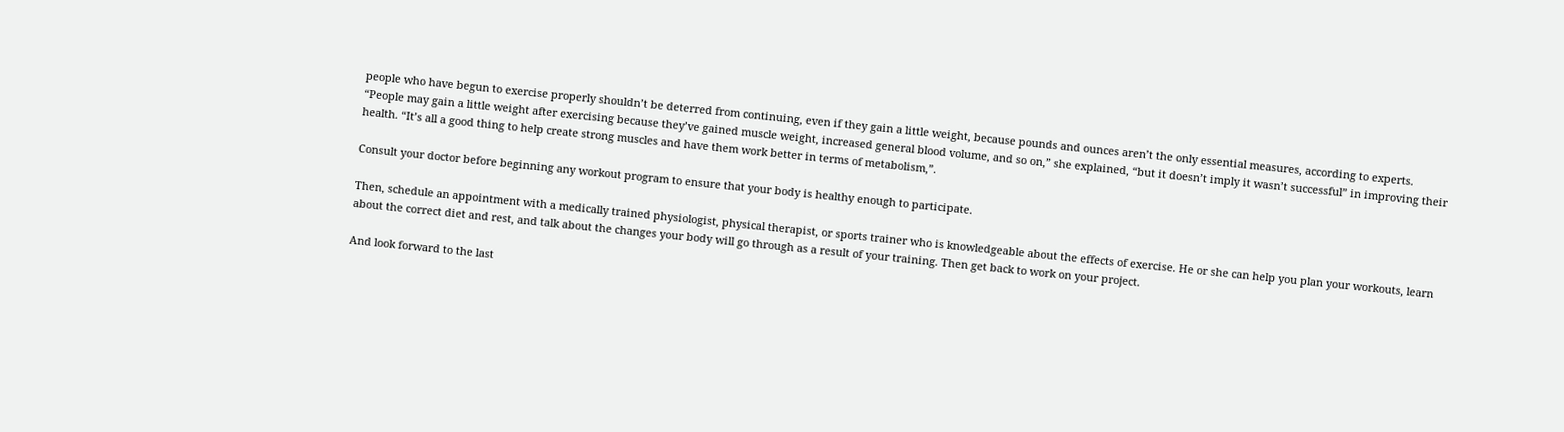people who have begun to exercise properly shouldn’t be deterred from continuing, even if they gain a little weight, because pounds and ounces aren’t the only essential measures, according to experts. “People may gain a little weight after exercising because they’ve gained muscle weight, increased general blood volume, and so on,” she explained, “but it doesn’t imply it wasn’t successful” in improving their health. “It’s all a good thing to help create strong muscles and have them work better in terms of metabolism,”.

Consult your doctor before beginning any workout program to ensure that your body is healthy enough to participate.

Then, schedule an appointment with a medically trained physiologist, physical therapist, or sports trainer who is knowledgeable about the effects of exercise. He or she can help you plan your workouts, learn about the correct diet and rest, and talk about the changes your body will go through as a result of your training. Then get back to work on your project.

And look forward to the last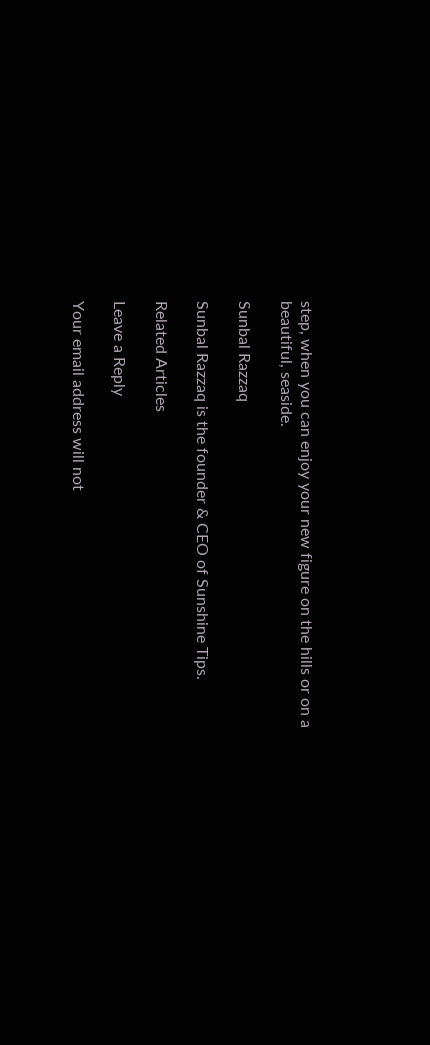step, when you can enjoy your new figure on the hills or on a beautiful, seaside.

Sunbal Razzaq

Sunbal Razzaq is the founder & CEO of Sunshine Tips.

Related Articles

Leave a Reply

Your email address will not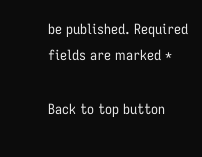be published. Required fields are marked *

Back to top button